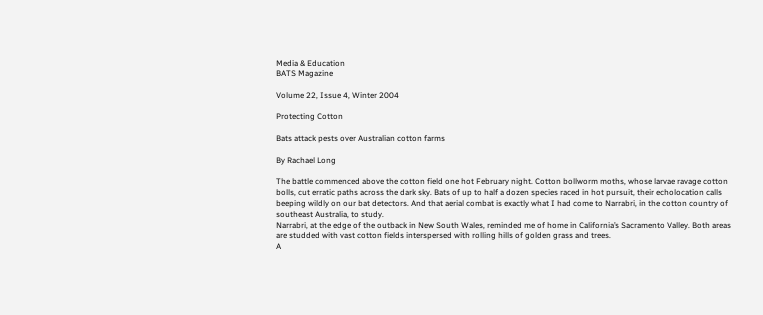Media & Education
BATS Magazine

Volume 22, Issue 4, Winter 2004

Protecting Cotton

Bats attack pests over Australian cotton farms

By Rachael Long

The battle commenced above the cotton field one hot February night. Cotton bollworm moths, whose larvae ravage cotton bolls, cut erratic paths across the dark sky. Bats of up to half a dozen species raced in hot pursuit, their echolocation calls beeping wildly on our bat detectors. And that aerial combat is exactly what I had come to Narrabri, in the cotton country of southeast Australia, to study.
Narrabri, at the edge of the outback in New South Wales, reminded me of home in California’s Sacramento Valley. Both areas are studded with vast cotton fields interspersed with rolling hills of golden grass and trees.
A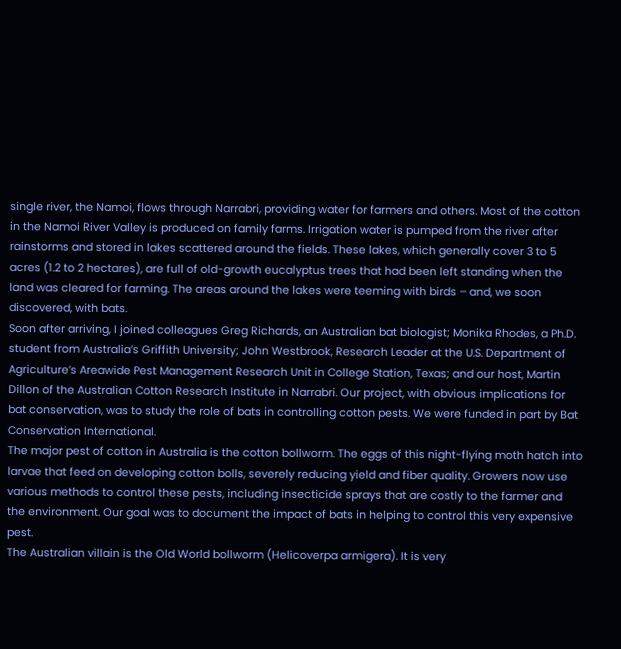single river, the Namoi, flows through Narrabri, providing water for farmers and others. Most of the cotton in the Namoi River Valley is produced on family farms. Irrigation water is pumped from the river after rainstorms and stored in lakes scattered around the fields. These lakes, which generally cover 3 to 5 acres (1.2 to 2 hectares), are full of old-growth eucalyptus trees that had been left standing when the land was cleared for farming. The areas around the lakes were teeming with birds – and, we soon discovered, with bats.
Soon after arriving, I joined colleagues Greg Richards, an Australian bat biologist; Monika Rhodes, a Ph.D. student from Australia’s Griffith University; John Westbrook, Research Leader at the U.S. Department of Agriculture’s Areawide Pest Management Research Unit in College Station, Texas; and our host, Martin Dillon of the Australian Cotton Research Institute in Narrabri. Our project, with obvious implications for bat conservation, was to study the role of bats in controlling cotton pests. We were funded in part by Bat Conservation International.
The major pest of cotton in Australia is the cotton bollworm. The eggs of this night-flying moth hatch into larvae that feed on developing cotton bolls, severely reducing yield and fiber quality. Growers now use various methods to control these pests, including insecticide sprays that are costly to the farmer and the environment. Our goal was to document the impact of bats in helping to control this very expensive pest.
The Australian villain is the Old World bollworm (Helicoverpa armigera). It is very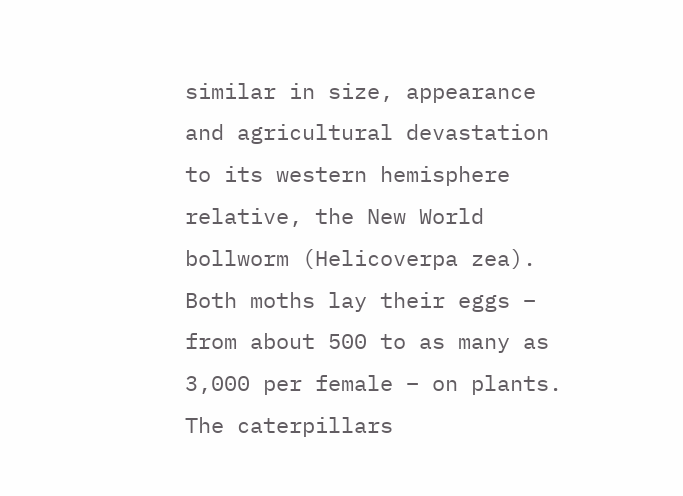similar in size, appearance and agricultural devastation to its western hemisphere relative, the New World bollworm (Helicoverpa zea). Both moths lay their eggs – from about 500 to as many as 3,000 per female – on plants. The caterpillars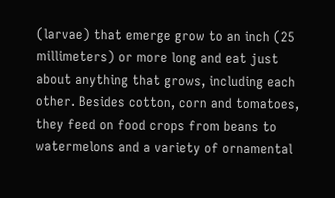(larvae) that emerge grow to an inch (25 millimeters) or more long and eat just about anything that grows, including each other. Besides cotton, corn and tomatoes, they feed on food crops from beans to watermelons and a variety of ornamental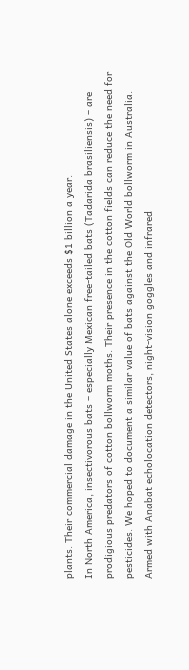plants. Their commercial damage in the United States alone exceeds $1 billion a year.
In North America, insectivorous bats – especially Mexican free-tailed bats (Tadarida brasiliensis) – are prodigious predators of cotton bollworm moths. Their presence in the cotton fields can reduce the need for pesticides. We hoped to document a similar value of bats against the Old World bollworm in Australia.
Armed with Anabat echolocation detectors, night-vision goggles and infrared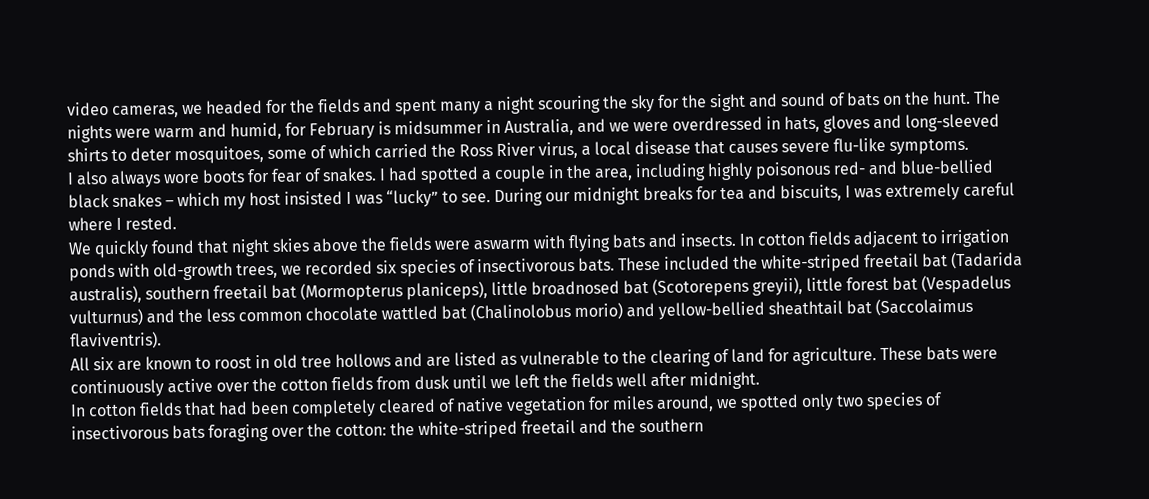video cameras, we headed for the fields and spent many a night scouring the sky for the sight and sound of bats on the hunt. The nights were warm and humid, for February is midsummer in Australia, and we were overdressed in hats, gloves and long-sleeved shirts to deter mosquitoes, some of which carried the Ross River virus, a local disease that causes severe flu-like symptoms.
I also always wore boots for fear of snakes. I had spotted a couple in the area, including highly poisonous red- and blue-bellied black snakes – which my host insisted I was “lucky” to see. During our midnight breaks for tea and biscuits, I was extremely careful where I rested.
We quickly found that night skies above the fields were aswarm with flying bats and insects. In cotton fields adjacent to irrigation ponds with old-growth trees, we recorded six species of insectivorous bats. These included the white-striped freetail bat (Tadarida australis), southern freetail bat (Mormopterus planiceps), little broadnosed bat (Scotorepens greyii), little forest bat (Vespadelus vulturnus) and the less common chocolate wattled bat (Chalinolobus morio) and yellow-bellied sheathtail bat (Saccolaimus flaviventris).
All six are known to roost in old tree hollows and are listed as vulnerable to the clearing of land for agriculture. These bats were continuously active over the cotton fields from dusk until we left the fields well after midnight.
In cotton fields that had been completely cleared of native vegetation for miles around, we spotted only two species of insectivorous bats foraging over the cotton: the white-striped freetail and the southern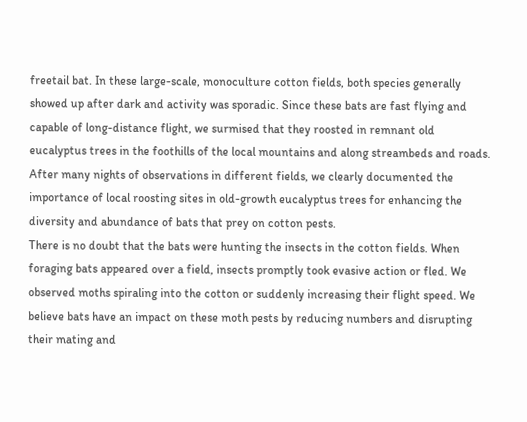freetail bat. In these large-scale, monoculture cotton fields, both species generally showed up after dark and activity was sporadic. Since these bats are fast flying and capable of long-distance flight, we surmised that they roosted in remnant old eucalyptus trees in the foothills of the local mountains and along streambeds and roads.
After many nights of observations in different fields, we clearly documented the importance of local roosting sites in old-growth eucalyptus trees for enhancing the diversity and abundance of bats that prey on cotton pests.
There is no doubt that the bats were hunting the insects in the cotton fields. When foraging bats appeared over a field, insects promptly took evasive action or fled. We observed moths spiraling into the cotton or suddenly increasing their flight speed. We believe bats have an impact on these moth pests by reducing numbers and disrupting their mating and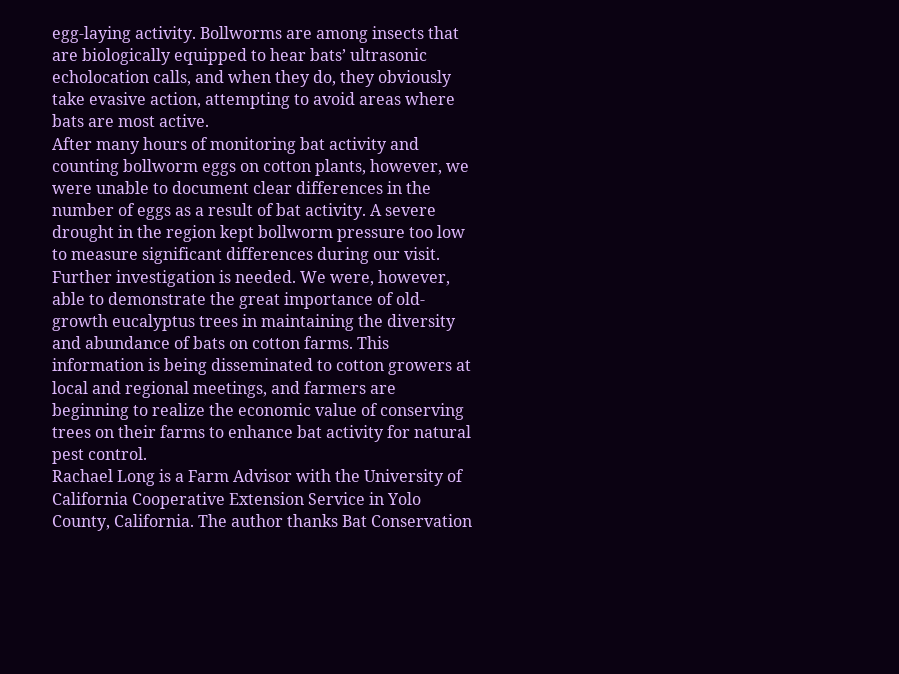egg-laying activity. Bollworms are among insects that are biologically equipped to hear bats’ ultrasonic echolocation calls, and when they do, they obviously take evasive action, attempting to avoid areas where bats are most active.
After many hours of monitoring bat activity and counting bollworm eggs on cotton plants, however, we were unable to document clear differences in the number of eggs as a result of bat activity. A severe drought in the region kept bollworm pressure too low to measure significant differences during our visit. Further investigation is needed. We were, however, able to demonstrate the great importance of old-growth eucalyptus trees in maintaining the diversity and abundance of bats on cotton farms. This information is being disseminated to cotton growers at local and regional meetings, and farmers are beginning to realize the economic value of conserving trees on their farms to enhance bat activity for natural pest control.
Rachael Long is a Farm Advisor with the University of California Cooperative Extension Service in Yolo County, California. The author thanks Bat Conservation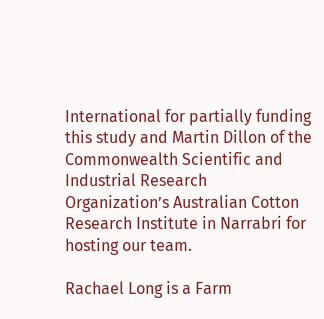International for partially funding this study and Martin Dillon of the Commonwealth Scientific and Industrial Research Organization’s Australian Cotton Research Institute in Narrabri for hosting our team.

Rachael Long is a Farm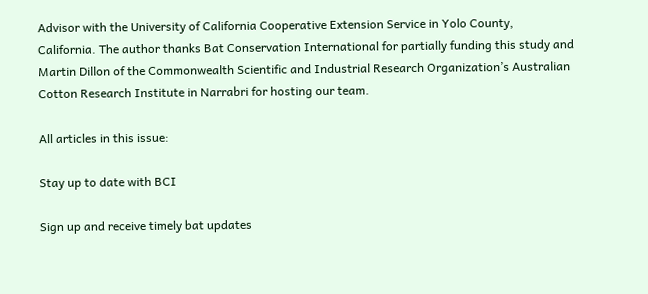Advisor with the University of California Cooperative Extension Service in Yolo County, California. The author thanks Bat Conservation International for partially funding this study and Martin Dillon of the Commonwealth Scientific and Industrial Research Organization’s Australian Cotton Research Institute in Narrabri for hosting our team.

All articles in this issue:

Stay up to date with BCI

Sign up and receive timely bat updates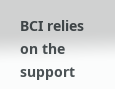BCI relies on the support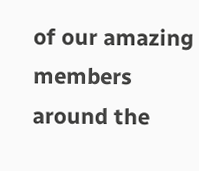of our amazing members around the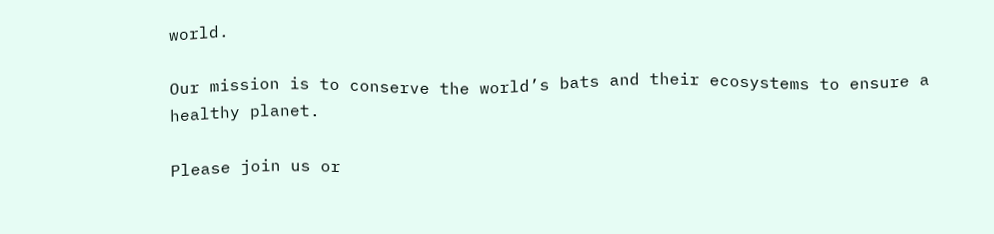world.

Our mission is to conserve the world’s bats and their ecosystems to ensure a healthy planet.

Please join us or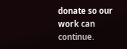donate so our work can continue.